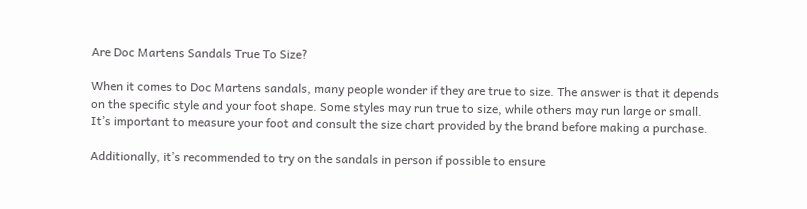Are Doc Martens Sandals True To Size?

When it comes to Doc Martens sandals, many people wonder if they are true to size. The answer is that it depends on the specific style and your foot shape. Some styles may run true to size, while others may run large or small. It’s important to measure your foot and consult the size chart provided by the brand before making a purchase.

Additionally, it’s recommended to try on the sandals in person if possible to ensure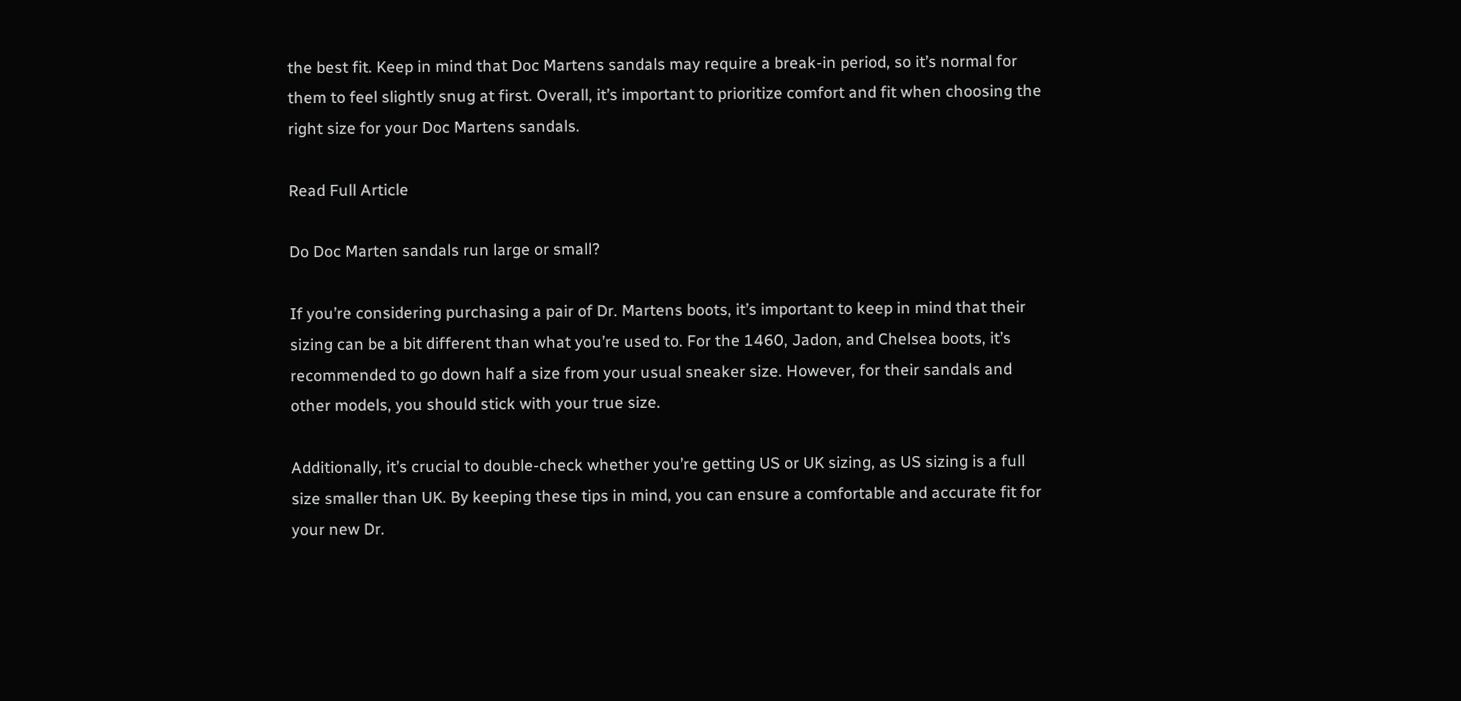the best fit. Keep in mind that Doc Martens sandals may require a break-in period, so it’s normal for them to feel slightly snug at first. Overall, it’s important to prioritize comfort and fit when choosing the right size for your Doc Martens sandals.

Read Full Article

Do Doc Marten sandals run large or small?

If you’re considering purchasing a pair of Dr. Martens boots, it’s important to keep in mind that their sizing can be a bit different than what you’re used to. For the 1460, Jadon, and Chelsea boots, it’s recommended to go down half a size from your usual sneaker size. However, for their sandals and other models, you should stick with your true size.

Additionally, it’s crucial to double-check whether you’re getting US or UK sizing, as US sizing is a full size smaller than UK. By keeping these tips in mind, you can ensure a comfortable and accurate fit for your new Dr.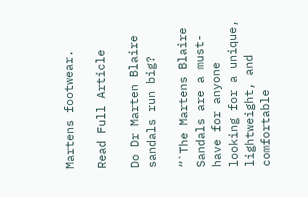Martens footwear.

Read Full Article

Do Dr Marten Blaire sandals run big?

“`The Martens Blaire Sandals are a must-have for anyone looking for a unique, lightweight, and comfortable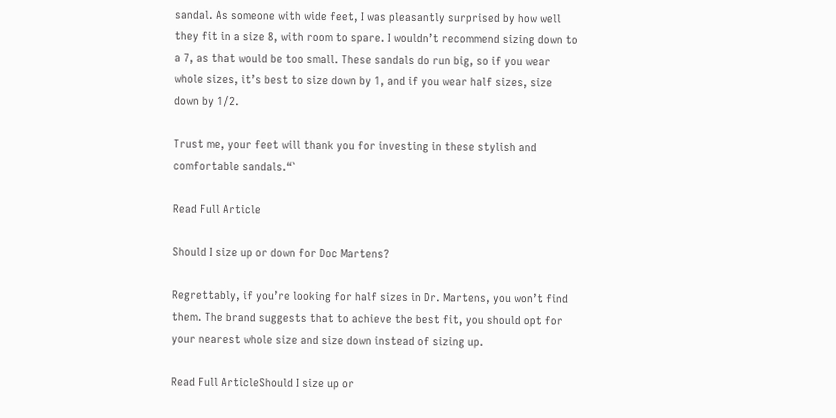sandal. As someone with wide feet, I was pleasantly surprised by how well they fit in a size 8, with room to spare. I wouldn’t recommend sizing down to a 7, as that would be too small. These sandals do run big, so if you wear whole sizes, it’s best to size down by 1, and if you wear half sizes, size down by 1/2.

Trust me, your feet will thank you for investing in these stylish and comfortable sandals.“`

Read Full Article

Should I size up or down for Doc Martens?

Regrettably, if you’re looking for half sizes in Dr. Martens, you won’t find them. The brand suggests that to achieve the best fit, you should opt for your nearest whole size and size down instead of sizing up.

Read Full ArticleShould I size up or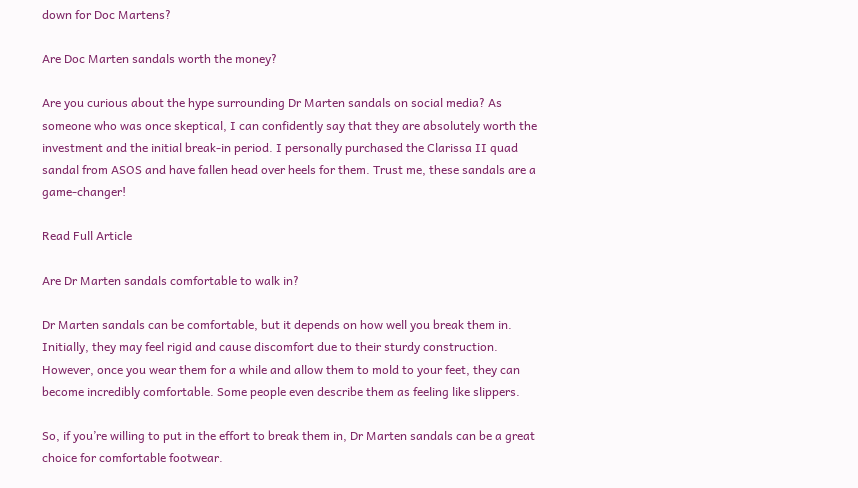down for Doc Martens?

Are Doc Marten sandals worth the money?

Are you curious about the hype surrounding Dr Marten sandals on social media? As someone who was once skeptical, I can confidently say that they are absolutely worth the investment and the initial break-in period. I personally purchased the Clarissa II quad sandal from ASOS and have fallen head over heels for them. Trust me, these sandals are a game-changer!

Read Full Article

Are Dr Marten sandals comfortable to walk in?

Dr Marten sandals can be comfortable, but it depends on how well you break them in. Initially, they may feel rigid and cause discomfort due to their sturdy construction. However, once you wear them for a while and allow them to mold to your feet, they can become incredibly comfortable. Some people even describe them as feeling like slippers.

So, if you’re willing to put in the effort to break them in, Dr Marten sandals can be a great choice for comfortable footwear.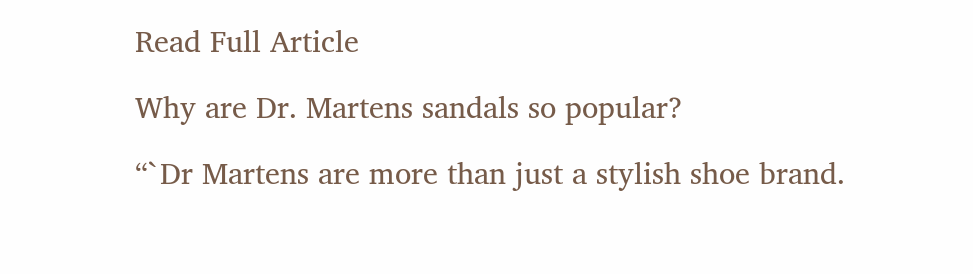Read Full Article

Why are Dr. Martens sandals so popular?

“`Dr Martens are more than just a stylish shoe brand.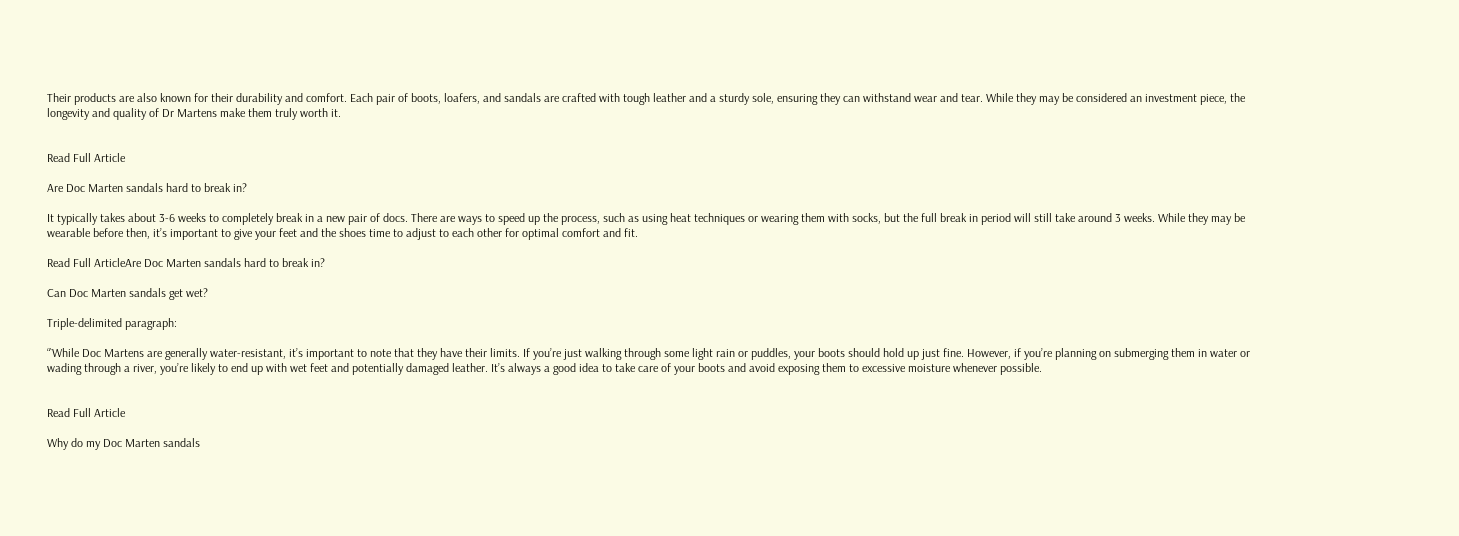Their products are also known for their durability and comfort. Each pair of boots, loafers, and sandals are crafted with tough leather and a sturdy sole, ensuring they can withstand wear and tear. While they may be considered an investment piece, the longevity and quality of Dr Martens make them truly worth it.


Read Full Article

Are Doc Marten sandals hard to break in?

It typically takes about 3-6 weeks to completely break in a new pair of docs. There are ways to speed up the process, such as using heat techniques or wearing them with socks, but the full break in period will still take around 3 weeks. While they may be wearable before then, it’s important to give your feet and the shoes time to adjust to each other for optimal comfort and fit.

Read Full ArticleAre Doc Marten sandals hard to break in?

Can Doc Marten sandals get wet?

Triple-delimited paragraph:

“`While Doc Martens are generally water-resistant, it’s important to note that they have their limits. If you’re just walking through some light rain or puddles, your boots should hold up just fine. However, if you’re planning on submerging them in water or wading through a river, you’re likely to end up with wet feet and potentially damaged leather. It’s always a good idea to take care of your boots and avoid exposing them to excessive moisture whenever possible.


Read Full Article

Why do my Doc Marten sandals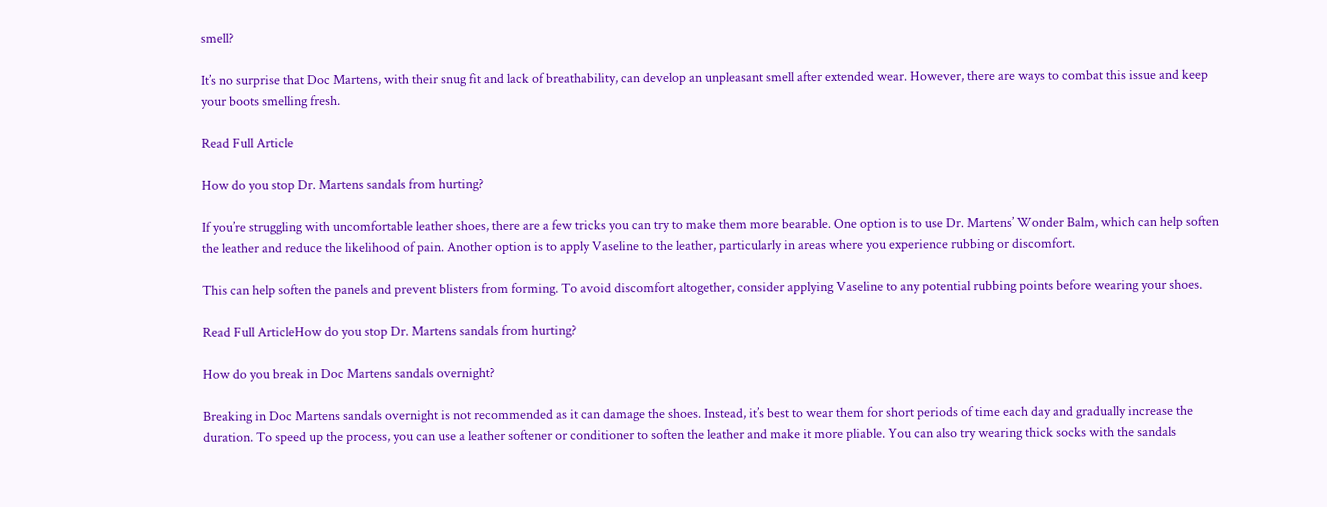smell?

It’s no surprise that Doc Martens, with their snug fit and lack of breathability, can develop an unpleasant smell after extended wear. However, there are ways to combat this issue and keep your boots smelling fresh.

Read Full Article

How do you stop Dr. Martens sandals from hurting?

If you’re struggling with uncomfortable leather shoes, there are a few tricks you can try to make them more bearable. One option is to use Dr. Martens’ Wonder Balm, which can help soften the leather and reduce the likelihood of pain. Another option is to apply Vaseline to the leather, particularly in areas where you experience rubbing or discomfort.

This can help soften the panels and prevent blisters from forming. To avoid discomfort altogether, consider applying Vaseline to any potential rubbing points before wearing your shoes.

Read Full ArticleHow do you stop Dr. Martens sandals from hurting?

How do you break in Doc Martens sandals overnight?

Breaking in Doc Martens sandals overnight is not recommended as it can damage the shoes. Instead, it’s best to wear them for short periods of time each day and gradually increase the duration. To speed up the process, you can use a leather softener or conditioner to soften the leather and make it more pliable. You can also try wearing thick socks with the sandals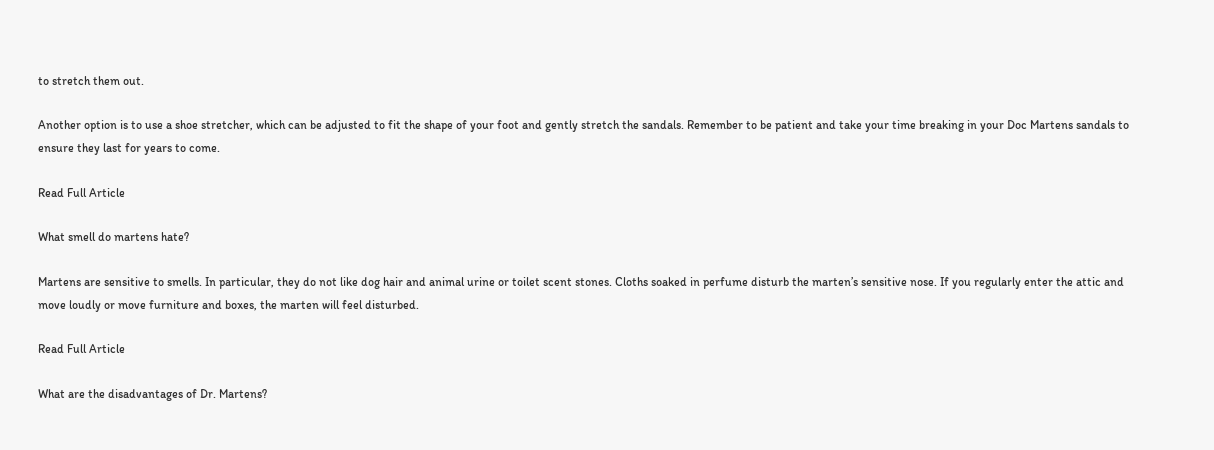to stretch them out.

Another option is to use a shoe stretcher, which can be adjusted to fit the shape of your foot and gently stretch the sandals. Remember to be patient and take your time breaking in your Doc Martens sandals to ensure they last for years to come.

Read Full Article

What smell do martens hate?

Martens are sensitive to smells. In particular, they do not like dog hair and animal urine or toilet scent stones. Cloths soaked in perfume disturb the marten’s sensitive nose. If you regularly enter the attic and move loudly or move furniture and boxes, the marten will feel disturbed.

Read Full Article

What are the disadvantages of Dr. Martens?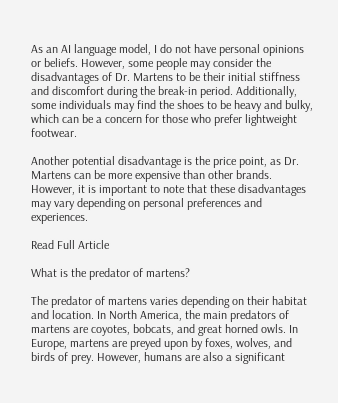As an AI language model, I do not have personal opinions or beliefs. However, some people may consider the disadvantages of Dr. Martens to be their initial stiffness and discomfort during the break-in period. Additionally, some individuals may find the shoes to be heavy and bulky, which can be a concern for those who prefer lightweight footwear.

Another potential disadvantage is the price point, as Dr. Martens can be more expensive than other brands. However, it is important to note that these disadvantages may vary depending on personal preferences and experiences.

Read Full Article

What is the predator of martens?

The predator of martens varies depending on their habitat and location. In North America, the main predators of martens are coyotes, bobcats, and great horned owls. In Europe, martens are preyed upon by foxes, wolves, and birds of prey. However, humans are also a significant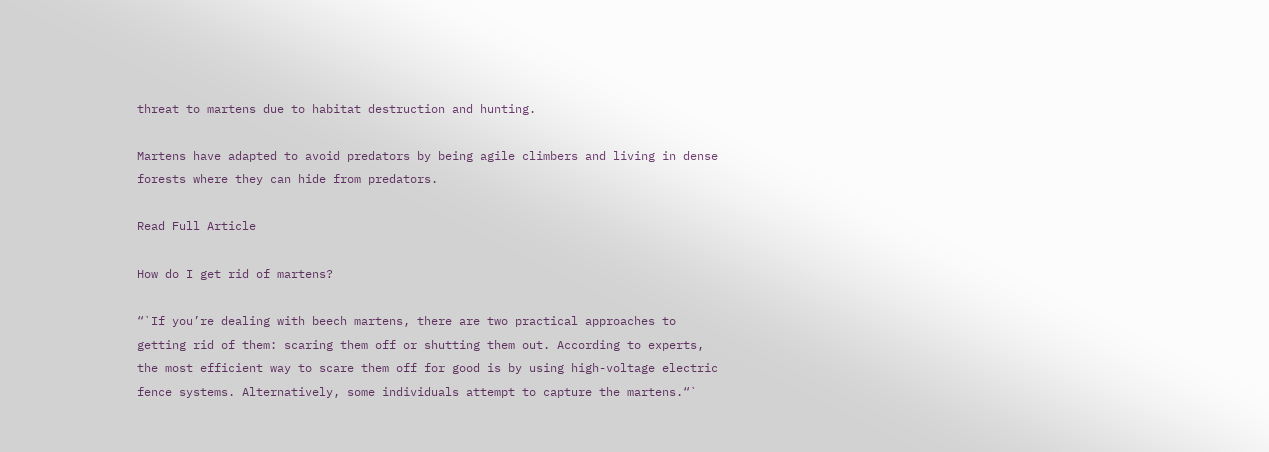threat to martens due to habitat destruction and hunting.

Martens have adapted to avoid predators by being agile climbers and living in dense forests where they can hide from predators.

Read Full Article

How do I get rid of martens?

“`If you’re dealing with beech martens, there are two practical approaches to getting rid of them: scaring them off or shutting them out. According to experts, the most efficient way to scare them off for good is by using high-voltage electric fence systems. Alternatively, some individuals attempt to capture the martens.“`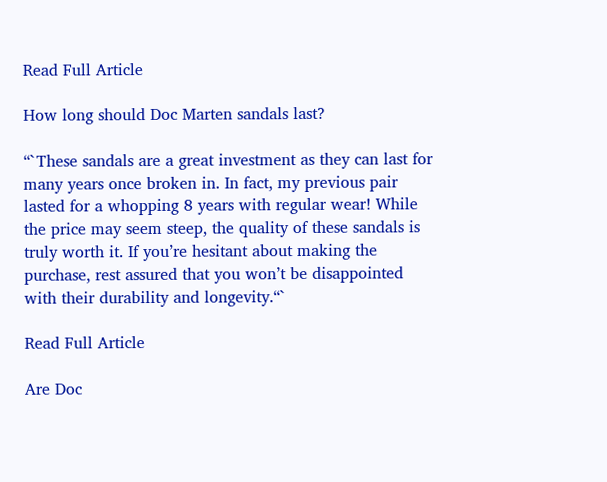Read Full Article

How long should Doc Marten sandals last?

“`These sandals are a great investment as they can last for many years once broken in. In fact, my previous pair lasted for a whopping 8 years with regular wear! While the price may seem steep, the quality of these sandals is truly worth it. If you’re hesitant about making the purchase, rest assured that you won’t be disappointed with their durability and longevity.“`

Read Full Article

Are Doc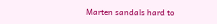Marten sandals hard to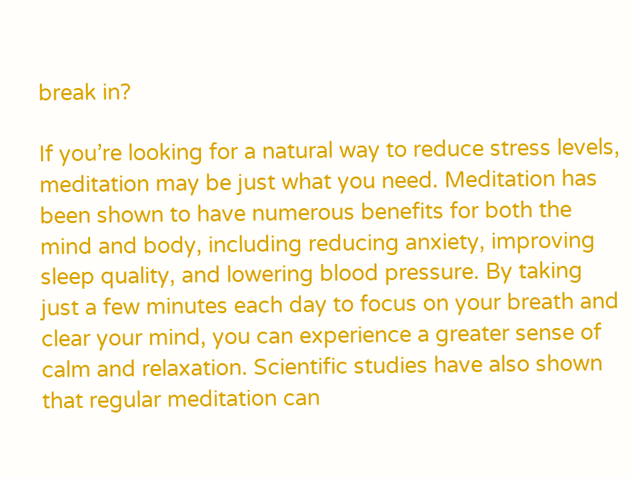break in?

If you’re looking for a natural way to reduce stress levels, meditation may be just what you need. Meditation has been shown to have numerous benefits for both the mind and body, including reducing anxiety, improving sleep quality, and lowering blood pressure. By taking just a few minutes each day to focus on your breath and clear your mind, you can experience a greater sense of calm and relaxation. Scientific studies have also shown that regular meditation can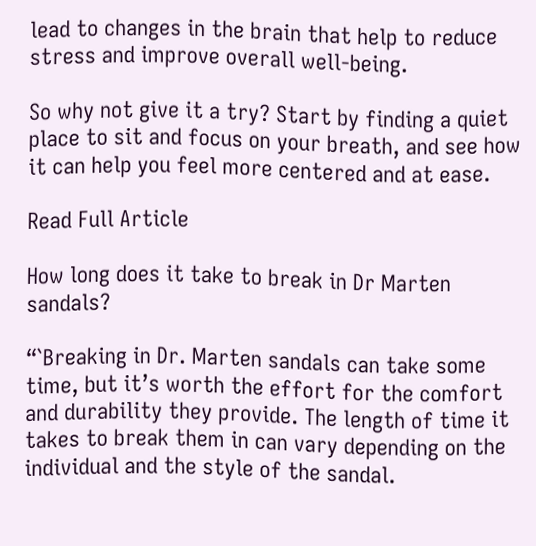lead to changes in the brain that help to reduce stress and improve overall well-being.

So why not give it a try? Start by finding a quiet place to sit and focus on your breath, and see how it can help you feel more centered and at ease.

Read Full Article

How long does it take to break in Dr Marten sandals?

“`Breaking in Dr. Marten sandals can take some time, but it’s worth the effort for the comfort and durability they provide. The length of time it takes to break them in can vary depending on the individual and the style of the sandal.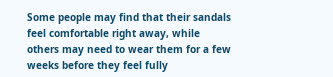Some people may find that their sandals feel comfortable right away, while others may need to wear them for a few weeks before they feel fully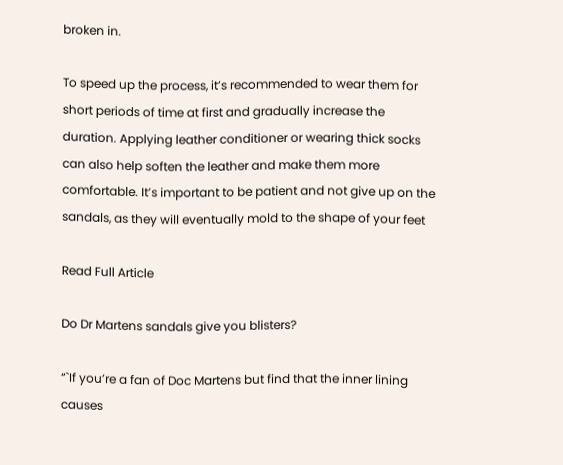broken in.

To speed up the process, it’s recommended to wear them for short periods of time at first and gradually increase the duration. Applying leather conditioner or wearing thick socks can also help soften the leather and make them more comfortable. It’s important to be patient and not give up on the sandals, as they will eventually mold to the shape of your feet

Read Full Article

Do Dr Martens sandals give you blisters?

“`If you’re a fan of Doc Martens but find that the inner lining causes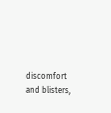discomfort and blisters,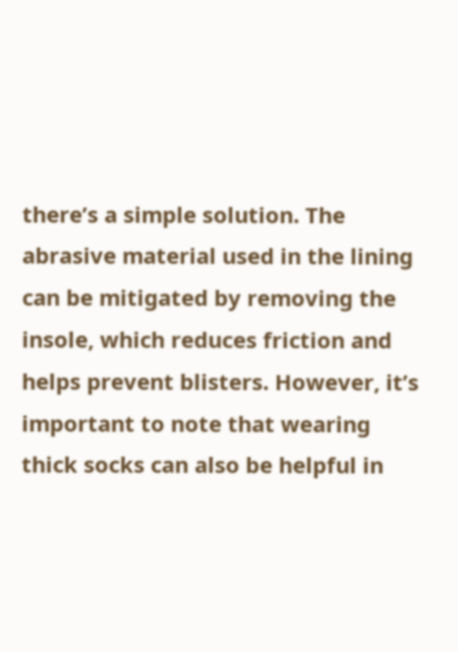there’s a simple solution. The abrasive material used in the lining can be mitigated by removing the insole, which reduces friction and helps prevent blisters. However, it’s important to note that wearing thick socks can also be helpful in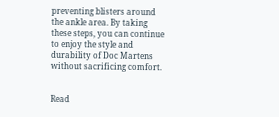preventing blisters around the ankle area. By taking these steps, you can continue to enjoy the style and durability of Doc Martens without sacrificing comfort.


Read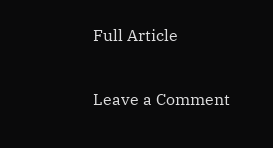Full Article

Leave a Comment